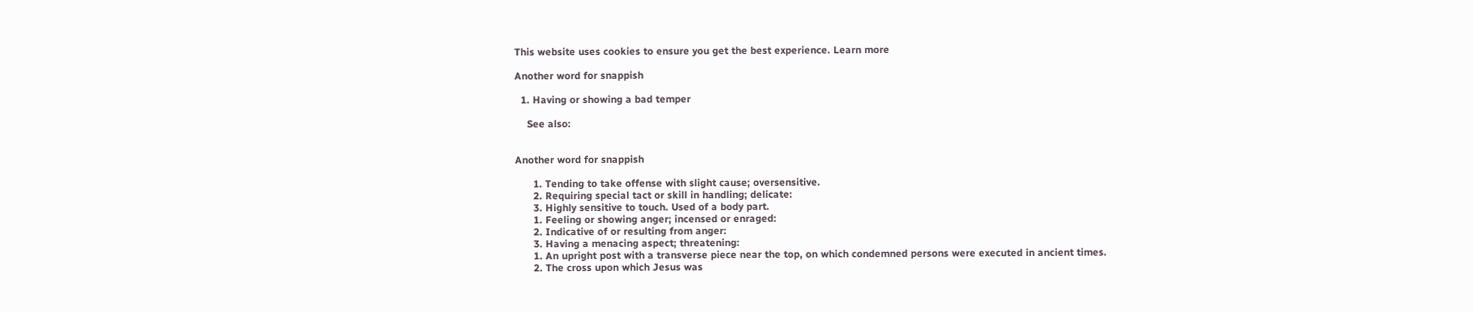This website uses cookies to ensure you get the best experience. Learn more

Another word for snappish

  1. Having or showing a bad temper

    See also:


Another word for snappish

      1. Tending to take offense with slight cause; oversensitive.
      2. Requiring special tact or skill in handling; delicate:
      3. Highly sensitive to touch. Used of a body part.
      1. Feeling or showing anger; incensed or enraged:
      2. Indicative of or resulting from anger:
      3. Having a menacing aspect; threatening:
      1. An upright post with a transverse piece near the top, on which condemned persons were executed in ancient times.
      2. The cross upon which Jesus was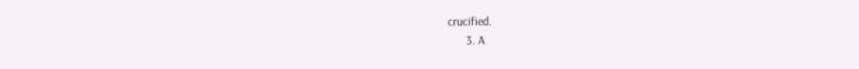crucified.
      3. A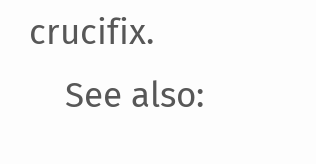crucifix.
    See also: